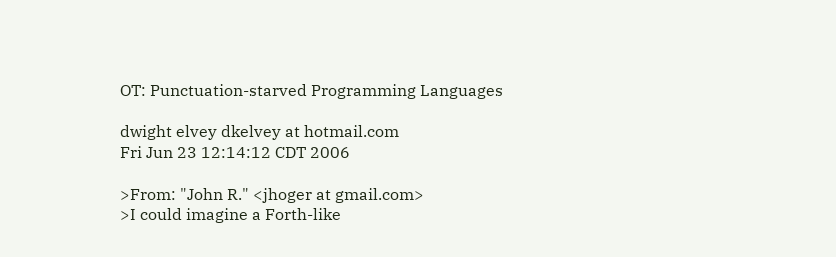OT: Punctuation-starved Programming Languages

dwight elvey dkelvey at hotmail.com
Fri Jun 23 12:14:12 CDT 2006

>From: "John R." <jhoger at gmail.com>
>I could imagine a Forth-like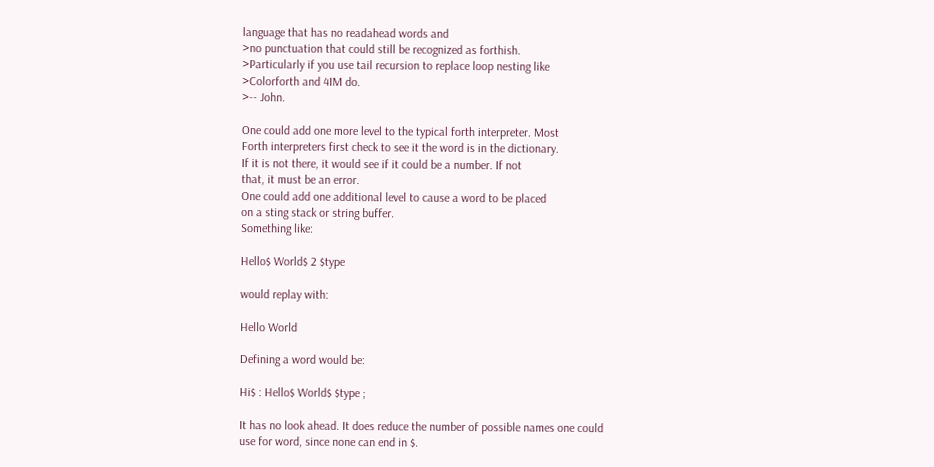language that has no readahead words and
>no punctuation that could still be recognized as forthish.
>Particularly if you use tail recursion to replace loop nesting like
>Colorforth and 4IM do.
>-- John.

One could add one more level to the typical forth interpreter. Most
Forth interpreters first check to see it the word is in the dictionary.
If it is not there, it would see if it could be a number. If not
that, it must be an error.
One could add one additional level to cause a word to be placed
on a sting stack or string buffer.
Something like:

Hello$ World$ 2 $type

would replay with:

Hello World

Defining a word would be:

Hi$ : Hello$ World$ $type ;

It has no look ahead. It does reduce the number of possible names one could
use for word, since none can end in $.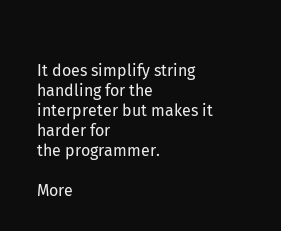It does simplify string handling for the interpreter but makes it harder for
the programmer.

More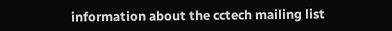information about the cctech mailing list